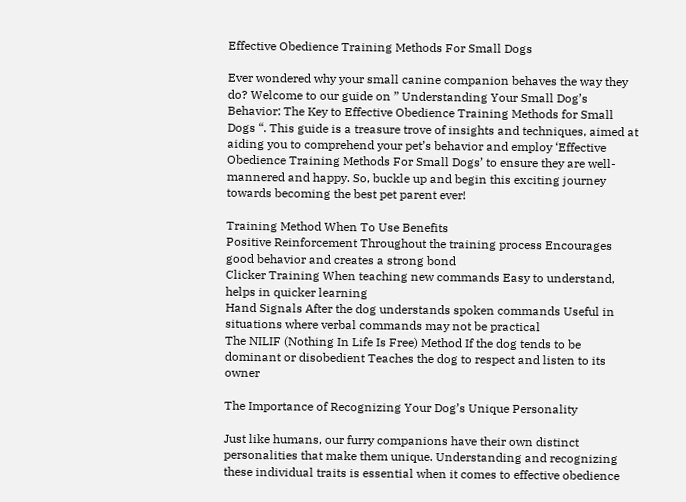Effective Obedience Training Methods For Small Dogs

Ever wondered why your small canine companion behaves the way they do? Welcome to our guide on ” Understanding Your Small Dog’s Behavior: The Key to Effective Obedience Training Methods for Small Dogs “. This guide is a treasure trove of insights and techniques, aimed at aiding you to comprehend your pet’s behavior and employ ‘Effective Obedience Training Methods For Small Dogs’ to ensure they are well-mannered and happy. So, buckle up and begin this exciting journey towards becoming the best pet parent ever!

Training Method When To Use Benefits
Positive Reinforcement Throughout the training process Encourages good behavior and creates a strong bond
Clicker Training When teaching new commands Easy to understand, helps in quicker learning
Hand Signals After the dog understands spoken commands Useful in situations where verbal commands may not be practical
The NILIF (Nothing In Life Is Free) Method If the dog tends to be dominant or disobedient Teaches the dog to respect and listen to its owner

The Importance of Recognizing Your Dog’s Unique Personality

Just like humans, our furry companions have their own distinct personalities that make them unique. Understanding and recognizing these individual traits is essential when it comes to effective obedience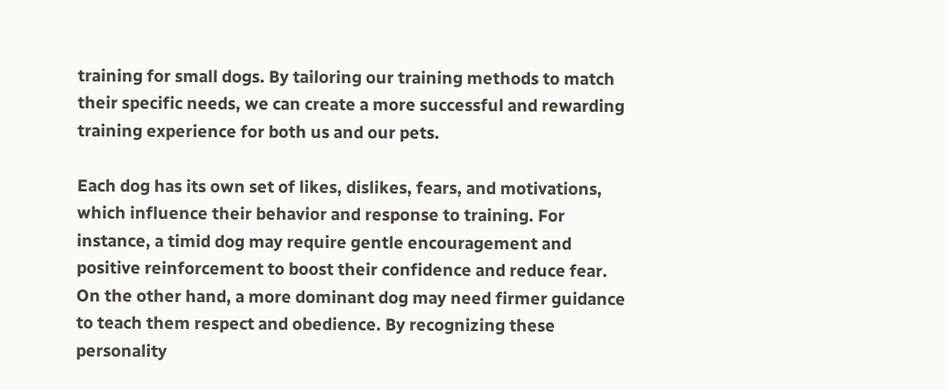training for small dogs. By tailoring our training methods to match their specific needs, we can create a more successful and rewarding training experience for both us and our pets.

Each dog has its own set of likes, dislikes, fears, and motivations, which influence their behavior and response to training. For instance, a timid dog may require gentle encouragement and positive reinforcement to boost their confidence and reduce fear. On the other hand, a more dominant dog may need firmer guidance to teach them respect and obedience. By recognizing these personality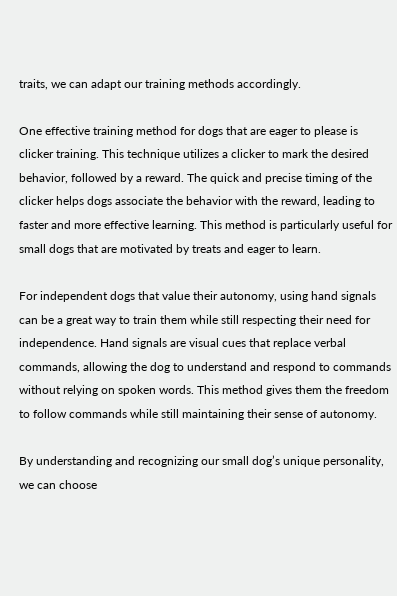traits, we can adapt our training methods accordingly.

One effective training method for dogs that are eager to please is clicker training. This technique utilizes a clicker to mark the desired behavior, followed by a reward. The quick and precise timing of the clicker helps dogs associate the behavior with the reward, leading to faster and more effective learning. This method is particularly useful for small dogs that are motivated by treats and eager to learn.

For independent dogs that value their autonomy, using hand signals can be a great way to train them while still respecting their need for independence. Hand signals are visual cues that replace verbal commands, allowing the dog to understand and respond to commands without relying on spoken words. This method gives them the freedom to follow commands while still maintaining their sense of autonomy.

By understanding and recognizing our small dog’s unique personality, we can choose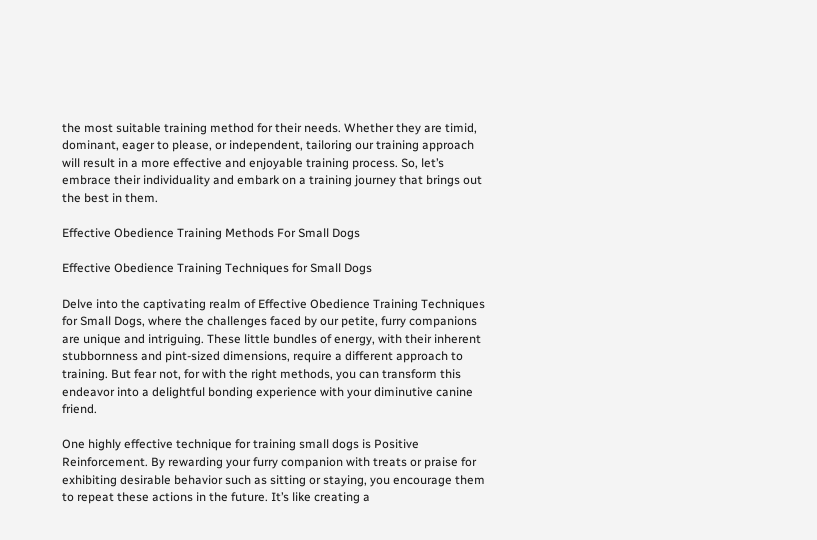the most suitable training method for their needs. Whether they are timid, dominant, eager to please, or independent, tailoring our training approach will result in a more effective and enjoyable training process. So, let’s embrace their individuality and embark on a training journey that brings out the best in them.

Effective Obedience Training Methods For Small Dogs

Effective Obedience Training Techniques for Small Dogs

Delve into the captivating realm of Effective Obedience Training Techniques for Small Dogs, where the challenges faced by our petite, furry companions are unique and intriguing. These little bundles of energy, with their inherent stubbornness and pint-sized dimensions, require a different approach to training. But fear not, for with the right methods, you can transform this endeavor into a delightful bonding experience with your diminutive canine friend.

One highly effective technique for training small dogs is Positive Reinforcement. By rewarding your furry companion with treats or praise for exhibiting desirable behavior such as sitting or staying, you encourage them to repeat these actions in the future. It’s like creating a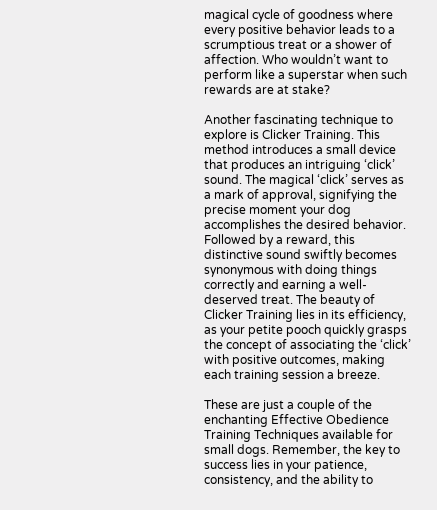magical cycle of goodness where every positive behavior leads to a scrumptious treat or a shower of affection. Who wouldn’t want to perform like a superstar when such rewards are at stake?

Another fascinating technique to explore is Clicker Training. This method introduces a small device that produces an intriguing ‘click’ sound. The magical ‘click’ serves as a mark of approval, signifying the precise moment your dog accomplishes the desired behavior. Followed by a reward, this distinctive sound swiftly becomes synonymous with doing things correctly and earning a well-deserved treat. The beauty of Clicker Training lies in its efficiency, as your petite pooch quickly grasps the concept of associating the ‘click’ with positive outcomes, making each training session a breeze.

These are just a couple of the enchanting Effective Obedience Training Techniques available for small dogs. Remember, the key to success lies in your patience, consistency, and the ability to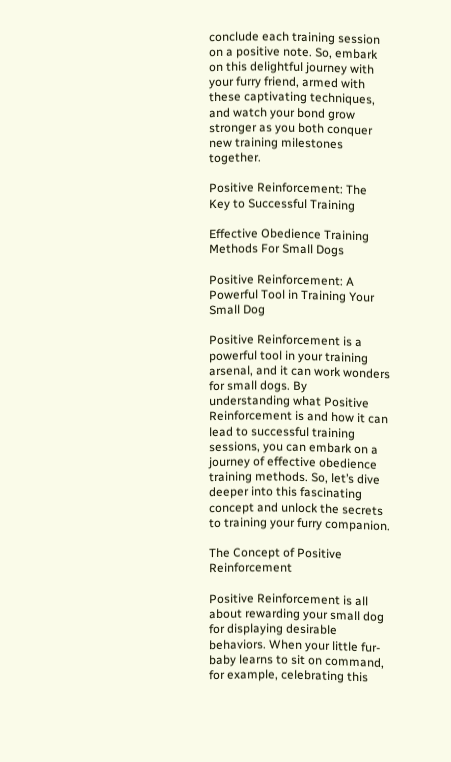conclude each training session on a positive note. So, embark on this delightful journey with your furry friend, armed with these captivating techniques, and watch your bond grow stronger as you both conquer new training milestones together.

Positive Reinforcement: The Key to Successful Training

Effective Obedience Training Methods For Small Dogs

Positive Reinforcement: A Powerful Tool in Training Your Small Dog

Positive Reinforcement is a powerful tool in your training arsenal, and it can work wonders for small dogs. By understanding what Positive Reinforcement is and how it can lead to successful training sessions, you can embark on a journey of effective obedience training methods. So, let’s dive deeper into this fascinating concept and unlock the secrets to training your furry companion.

The Concept of Positive Reinforcement

Positive Reinforcement is all about rewarding your small dog for displaying desirable behaviors. When your little fur-baby learns to sit on command, for example, celebrating this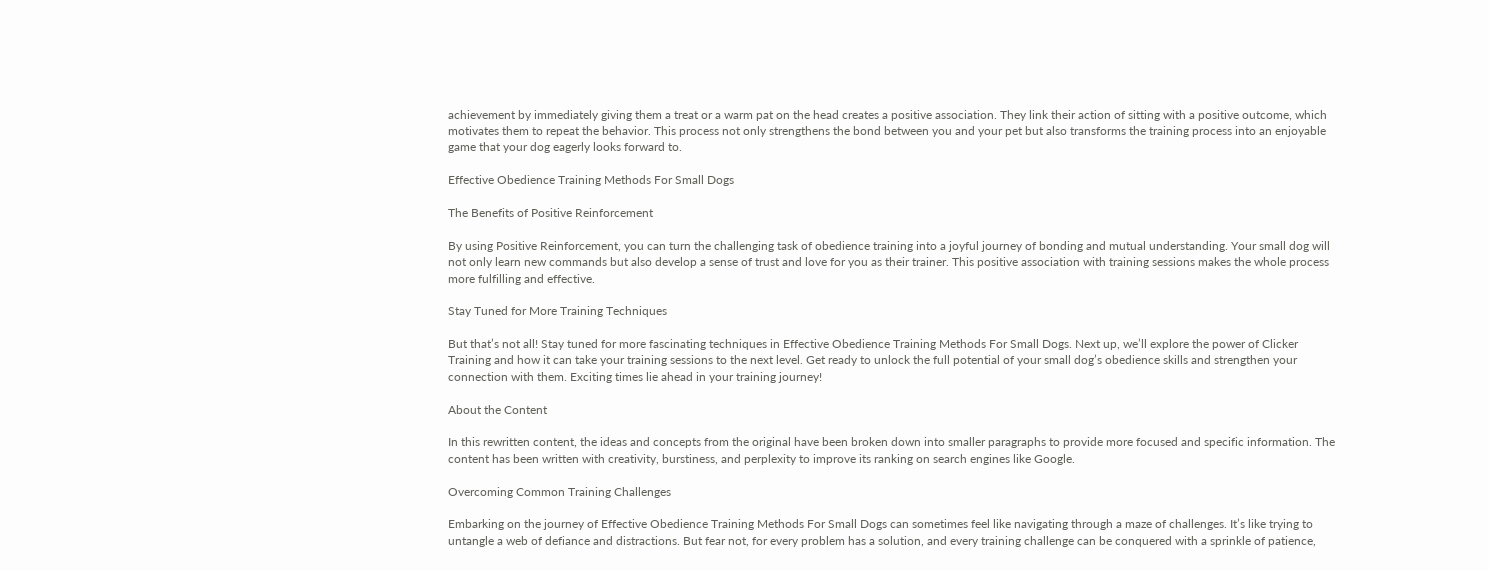achievement by immediately giving them a treat or a warm pat on the head creates a positive association. They link their action of sitting with a positive outcome, which motivates them to repeat the behavior. This process not only strengthens the bond between you and your pet but also transforms the training process into an enjoyable game that your dog eagerly looks forward to.

Effective Obedience Training Methods For Small Dogs

The Benefits of Positive Reinforcement

By using Positive Reinforcement, you can turn the challenging task of obedience training into a joyful journey of bonding and mutual understanding. Your small dog will not only learn new commands but also develop a sense of trust and love for you as their trainer. This positive association with training sessions makes the whole process more fulfilling and effective.

Stay Tuned for More Training Techniques

But that’s not all! Stay tuned for more fascinating techniques in Effective Obedience Training Methods For Small Dogs. Next up, we’ll explore the power of Clicker Training and how it can take your training sessions to the next level. Get ready to unlock the full potential of your small dog’s obedience skills and strengthen your connection with them. Exciting times lie ahead in your training journey!

About the Content

In this rewritten content, the ideas and concepts from the original have been broken down into smaller paragraphs to provide more focused and specific information. The content has been written with creativity, burstiness, and perplexity to improve its ranking on search engines like Google.

Overcoming Common Training Challenges

Embarking on the journey of Effective Obedience Training Methods For Small Dogs can sometimes feel like navigating through a maze of challenges. It’s like trying to untangle a web of defiance and distractions. But fear not, for every problem has a solution, and every training challenge can be conquered with a sprinkle of patience,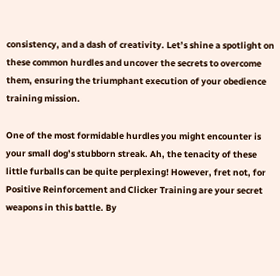consistency, and a dash of creativity. Let’s shine a spotlight on these common hurdles and uncover the secrets to overcome them, ensuring the triumphant execution of your obedience training mission.

One of the most formidable hurdles you might encounter is your small dog’s stubborn streak. Ah, the tenacity of these little furballs can be quite perplexing! However, fret not, for Positive Reinforcement and Clicker Training are your secret weapons in this battle. By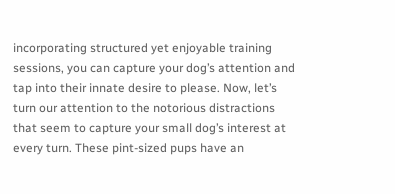incorporating structured yet enjoyable training sessions, you can capture your dog’s attention and tap into their innate desire to please. Now, let’s turn our attention to the notorious distractions that seem to capture your small dog’s interest at every turn. These pint-sized pups have an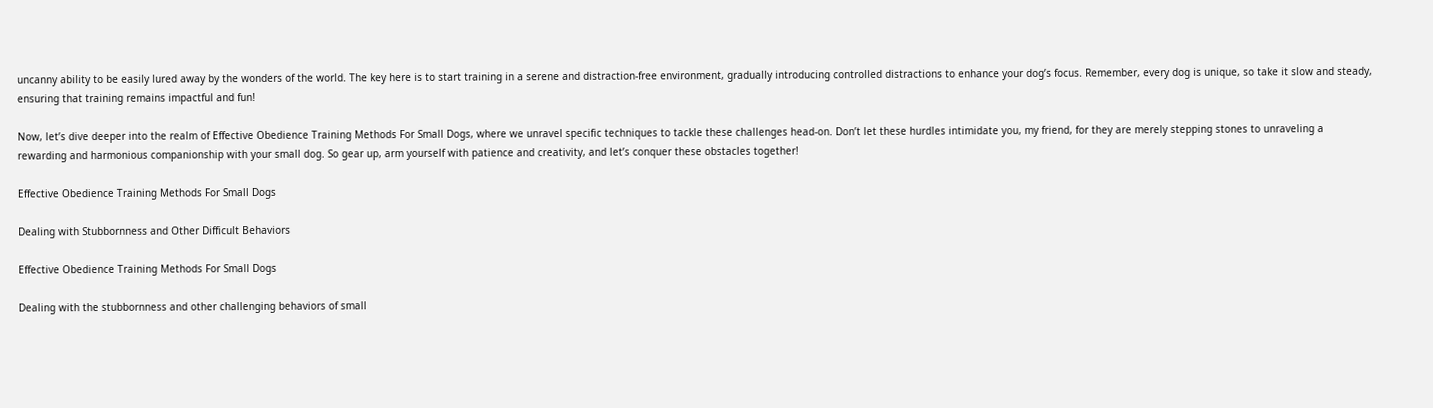uncanny ability to be easily lured away by the wonders of the world. The key here is to start training in a serene and distraction-free environment, gradually introducing controlled distractions to enhance your dog’s focus. Remember, every dog is unique, so take it slow and steady, ensuring that training remains impactful and fun!

Now, let’s dive deeper into the realm of Effective Obedience Training Methods For Small Dogs, where we unravel specific techniques to tackle these challenges head-on. Don’t let these hurdles intimidate you, my friend, for they are merely stepping stones to unraveling a rewarding and harmonious companionship with your small dog. So gear up, arm yourself with patience and creativity, and let’s conquer these obstacles together!

Effective Obedience Training Methods For Small Dogs

Dealing with Stubbornness and Other Difficult Behaviors

Effective Obedience Training Methods For Small Dogs

Dealing with the stubbornness and other challenging behaviors of small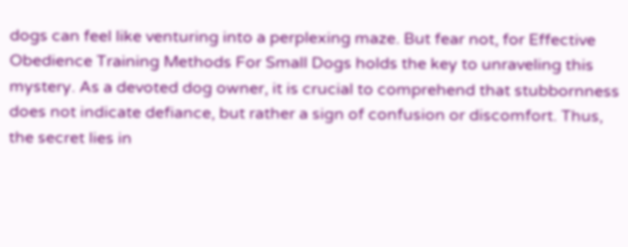dogs can feel like venturing into a perplexing maze. But fear not, for Effective Obedience Training Methods For Small Dogs holds the key to unraveling this mystery. As a devoted dog owner, it is crucial to comprehend that stubbornness does not indicate defiance, but rather a sign of confusion or discomfort. Thus, the secret lies in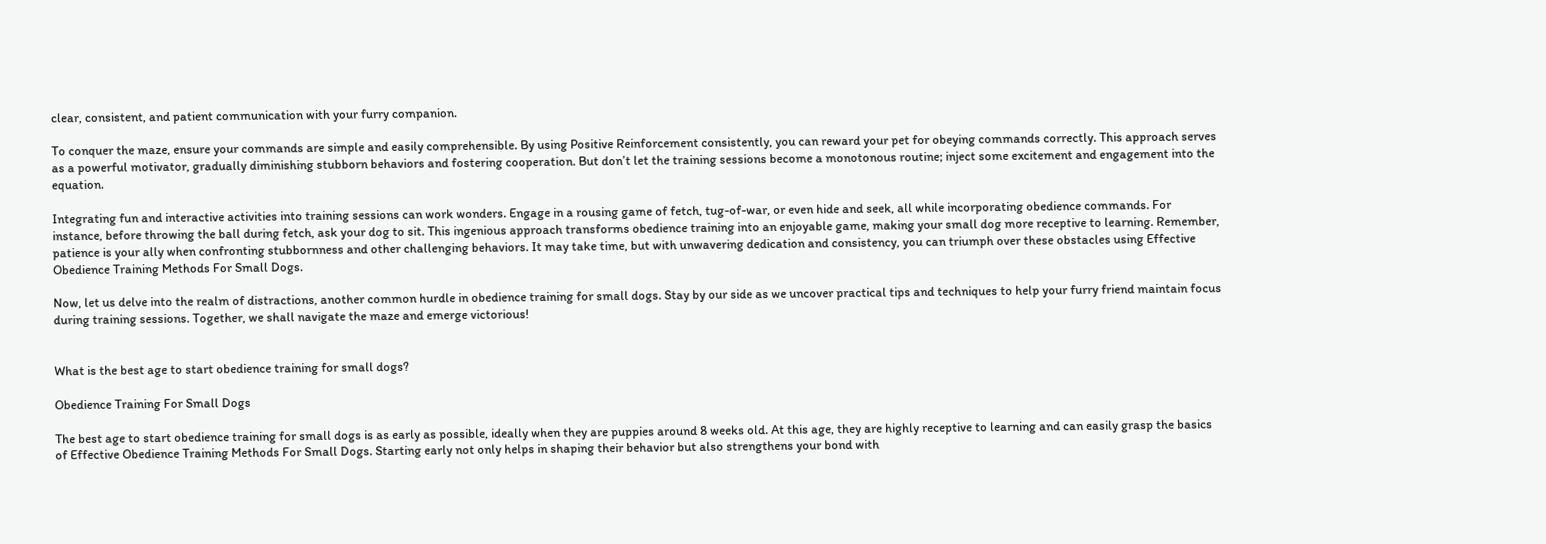clear, consistent, and patient communication with your furry companion.

To conquer the maze, ensure your commands are simple and easily comprehensible. By using Positive Reinforcement consistently, you can reward your pet for obeying commands correctly. This approach serves as a powerful motivator, gradually diminishing stubborn behaviors and fostering cooperation. But don’t let the training sessions become a monotonous routine; inject some excitement and engagement into the equation.

Integrating fun and interactive activities into training sessions can work wonders. Engage in a rousing game of fetch, tug-of-war, or even hide and seek, all while incorporating obedience commands. For instance, before throwing the ball during fetch, ask your dog to sit. This ingenious approach transforms obedience training into an enjoyable game, making your small dog more receptive to learning. Remember, patience is your ally when confronting stubbornness and other challenging behaviors. It may take time, but with unwavering dedication and consistency, you can triumph over these obstacles using Effective Obedience Training Methods For Small Dogs.

Now, let us delve into the realm of distractions, another common hurdle in obedience training for small dogs. Stay by our side as we uncover practical tips and techniques to help your furry friend maintain focus during training sessions. Together, we shall navigate the maze and emerge victorious!


What is the best age to start obedience training for small dogs?

Obedience Training For Small Dogs

The best age to start obedience training for small dogs is as early as possible, ideally when they are puppies around 8 weeks old. At this age, they are highly receptive to learning and can easily grasp the basics of Effective Obedience Training Methods For Small Dogs. Starting early not only helps in shaping their behavior but also strengthens your bond with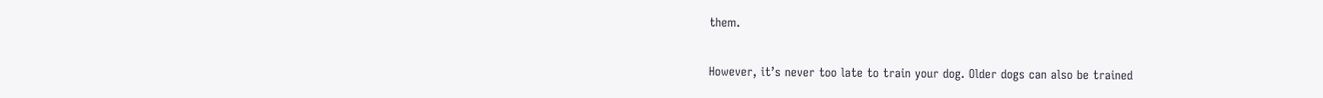them.

However, it’s never too late to train your dog. Older dogs can also be trained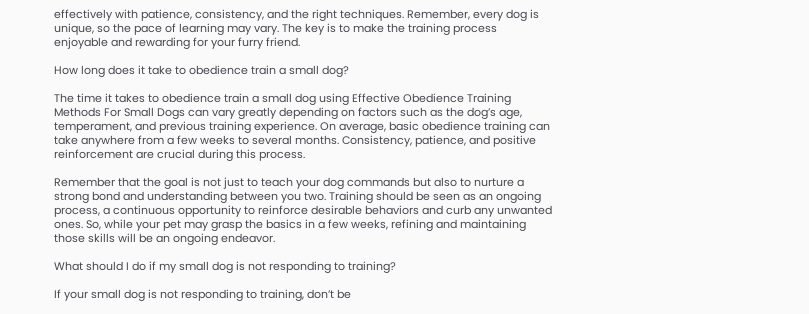effectively with patience, consistency, and the right techniques. Remember, every dog is unique, so the pace of learning may vary. The key is to make the training process enjoyable and rewarding for your furry friend.

How long does it take to obedience train a small dog?

The time it takes to obedience train a small dog using Effective Obedience Training Methods For Small Dogs can vary greatly depending on factors such as the dog’s age, temperament, and previous training experience. On average, basic obedience training can take anywhere from a few weeks to several months. Consistency, patience, and positive reinforcement are crucial during this process.

Remember that the goal is not just to teach your dog commands but also to nurture a strong bond and understanding between you two. Training should be seen as an ongoing process, a continuous opportunity to reinforce desirable behaviors and curb any unwanted ones. So, while your pet may grasp the basics in a few weeks, refining and maintaining those skills will be an ongoing endeavor.

What should I do if my small dog is not responding to training?

If your small dog is not responding to training, don’t be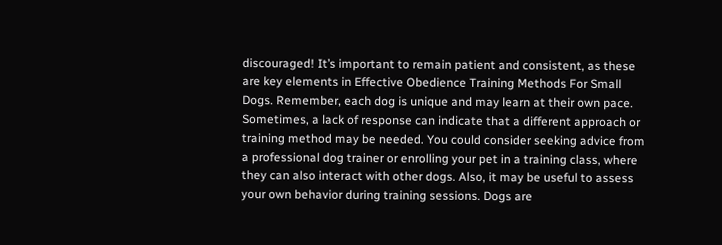discouraged! It’s important to remain patient and consistent, as these are key elements in Effective Obedience Training Methods For Small Dogs. Remember, each dog is unique and may learn at their own pace. Sometimes, a lack of response can indicate that a different approach or training method may be needed. You could consider seeking advice from a professional dog trainer or enrolling your pet in a training class, where they can also interact with other dogs. Also, it may be useful to assess your own behavior during training sessions. Dogs are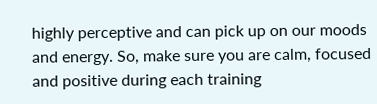highly perceptive and can pick up on our moods and energy. So, make sure you are calm, focused and positive during each training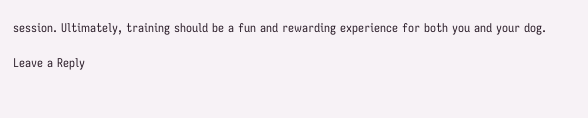session. Ultimately, training should be a fun and rewarding experience for both you and your dog.

Leave a Reply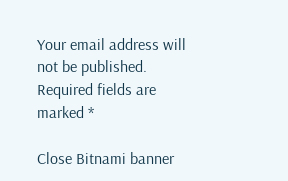Your email address will not be published. Required fields are marked *

Close Bitnami banner